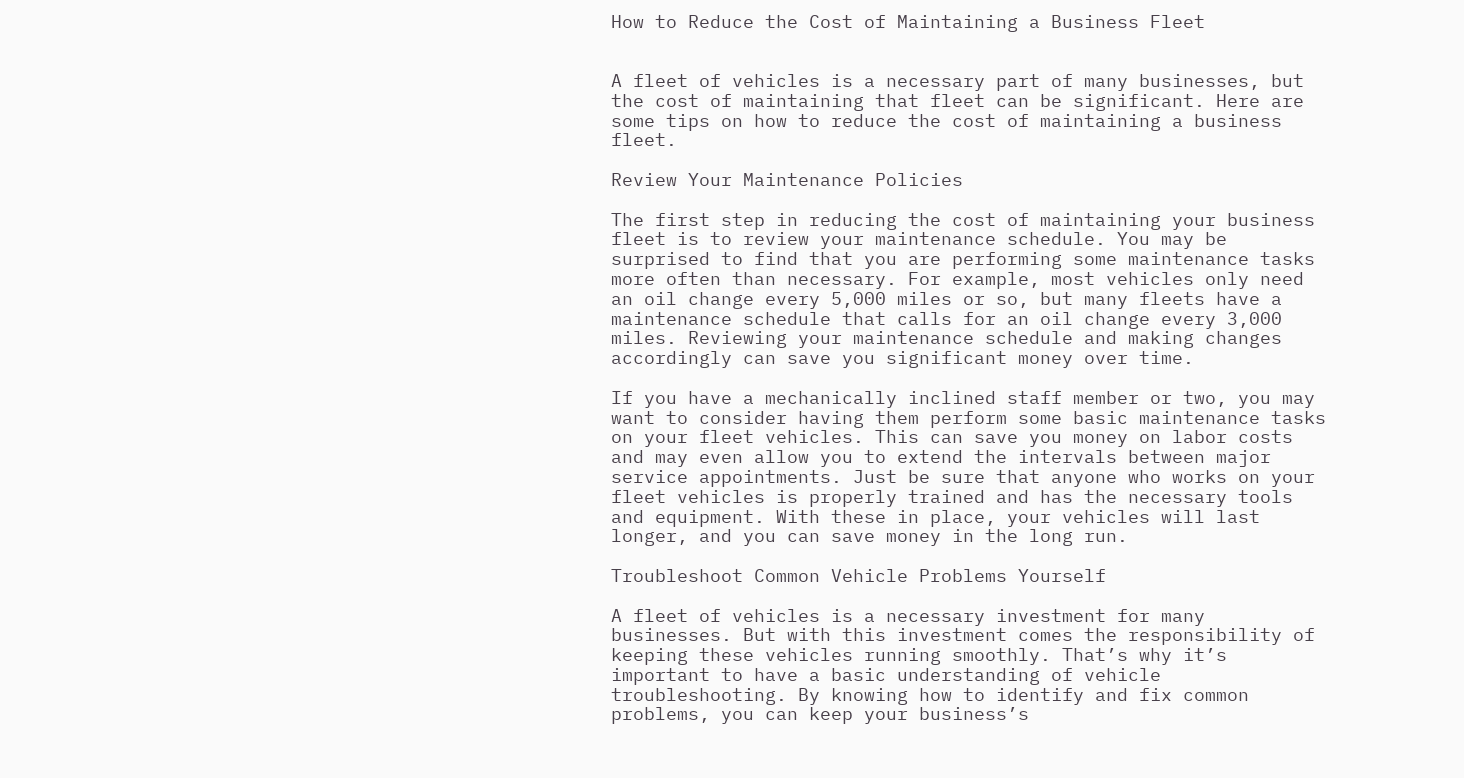How to Reduce the Cost of Maintaining a Business Fleet


A fleet of vehicles is a necessary part of many businesses, but the cost of maintaining that fleet can be significant. Here are some tips on how to reduce the cost of maintaining a business fleet.

Review Your Maintenance Policies

The first step in reducing the cost of maintaining your business fleet is to review your maintenance schedule. You may be surprised to find that you are performing some maintenance tasks more often than necessary. For example, most vehicles only need an oil change every 5,000 miles or so, but many fleets have a maintenance schedule that calls for an oil change every 3,000 miles. Reviewing your maintenance schedule and making changes accordingly can save you significant money over time.

If you have a mechanically inclined staff member or two, you may want to consider having them perform some basic maintenance tasks on your fleet vehicles. This can save you money on labor costs and may even allow you to extend the intervals between major service appointments. Just be sure that anyone who works on your fleet vehicles is properly trained and has the necessary tools and equipment. With these in place, your vehicles will last longer, and you can save money in the long run.

Troubleshoot Common Vehicle Problems Yourself

A fleet of vehicles is a necessary investment for many businesses. But with this investment comes the responsibility of keeping these vehicles running smoothly. That’s why it’s important to have a basic understanding of vehicle troubleshooting. By knowing how to identify and fix common problems, you can keep your business’s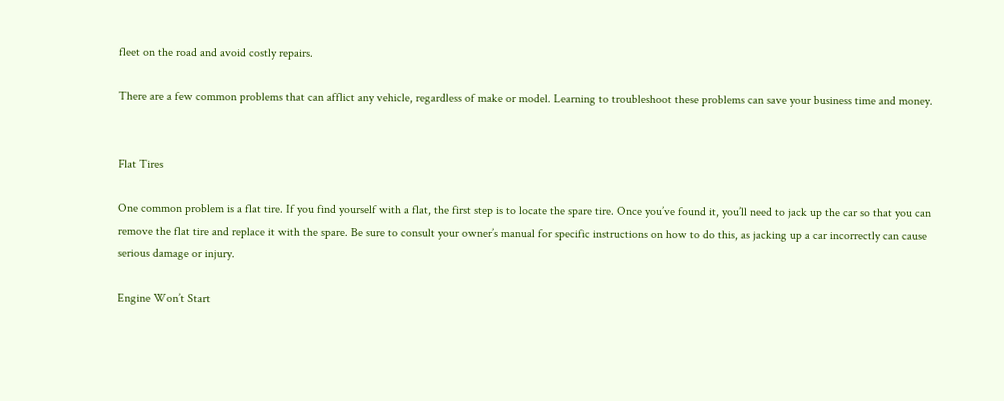fleet on the road and avoid costly repairs.

There are a few common problems that can afflict any vehicle, regardless of make or model. Learning to troubleshoot these problems can save your business time and money.


Flat Tires

One common problem is a flat tire. If you find yourself with a flat, the first step is to locate the spare tire. Once you’ve found it, you’ll need to jack up the car so that you can remove the flat tire and replace it with the spare. Be sure to consult your owner’s manual for specific instructions on how to do this, as jacking up a car incorrectly can cause serious damage or injury.

Engine Won’t Start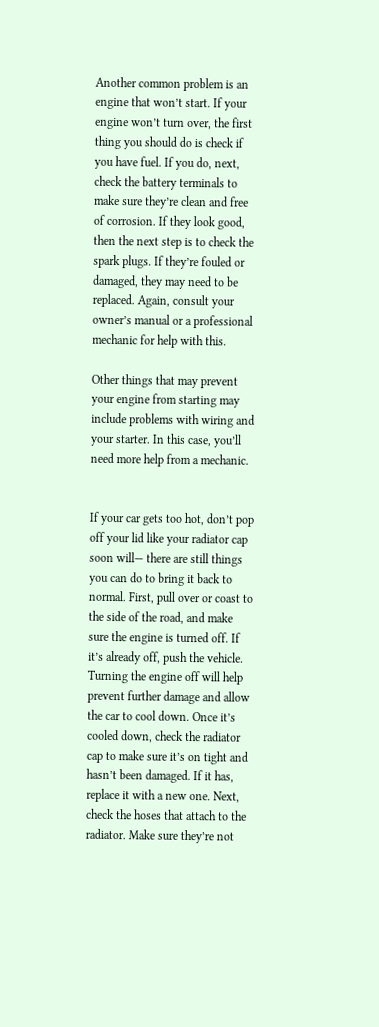Another common problem is an engine that won’t start. If your engine won’t turn over, the first thing you should do is check if you have fuel. If you do, next, check the battery terminals to make sure they’re clean and free of corrosion. If they look good, then the next step is to check the spark plugs. If they’re fouled or damaged, they may need to be replaced. Again, consult your owner’s manual or a professional mechanic for help with this.

Other things that may prevent your engine from starting may include problems with wiring and your starter. In this case, you’ll need more help from a mechanic.


If your car gets too hot, don’t pop off your lid like your radiator cap soon will— there are still things you can do to bring it back to normal. First, pull over or coast to the side of the road, and make sure the engine is turned off. If it’s already off, push the vehicle. Turning the engine off will help prevent further damage and allow the car to cool down. Once it’s cooled down, check the radiator cap to make sure it’s on tight and hasn’t been damaged. If it has, replace it with a new one. Next, check the hoses that attach to the radiator. Make sure they’re not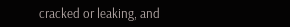cracked or leaking, and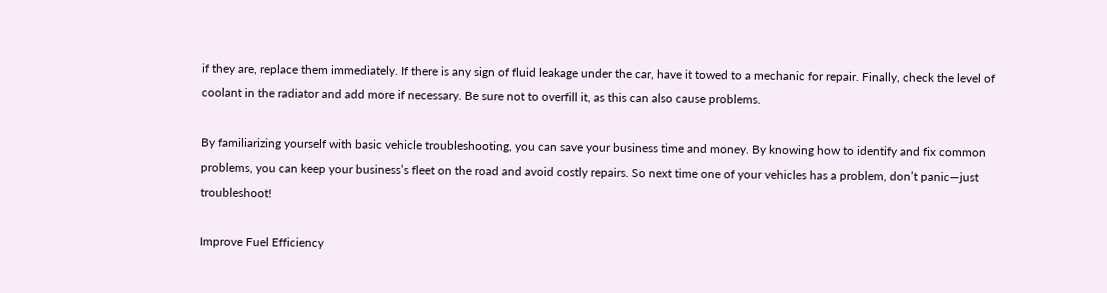if they are, replace them immediately. If there is any sign of fluid leakage under the car, have it towed to a mechanic for repair. Finally, check the level of coolant in the radiator and add more if necessary. Be sure not to overfill it, as this can also cause problems.

By familiarizing yourself with basic vehicle troubleshooting, you can save your business time and money. By knowing how to identify and fix common problems, you can keep your business’s fleet on the road and avoid costly repairs. So next time one of your vehicles has a problem, don’t panic—just troubleshoot!

Improve Fuel Efficiency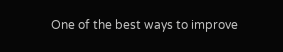One of the best ways to improve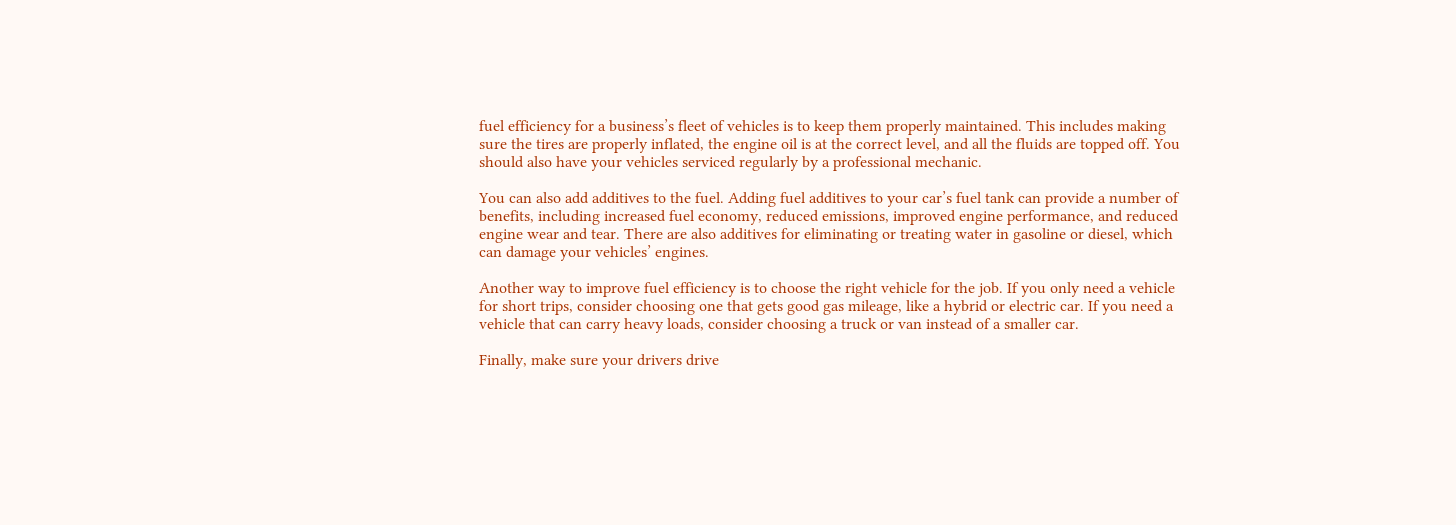fuel efficiency for a business’s fleet of vehicles is to keep them properly maintained. This includes making sure the tires are properly inflated, the engine oil is at the correct level, and all the fluids are topped off. You should also have your vehicles serviced regularly by a professional mechanic.

You can also add additives to the fuel. Adding fuel additives to your car’s fuel tank can provide a number of benefits, including increased fuel economy, reduced emissions, improved engine performance, and reduced engine wear and tear. There are also additives for eliminating or treating water in gasoline or diesel, which can damage your vehicles’ engines.

Another way to improve fuel efficiency is to choose the right vehicle for the job. If you only need a vehicle for short trips, consider choosing one that gets good gas mileage, like a hybrid or electric car. If you need a vehicle that can carry heavy loads, consider choosing a truck or van instead of a smaller car.

Finally, make sure your drivers drive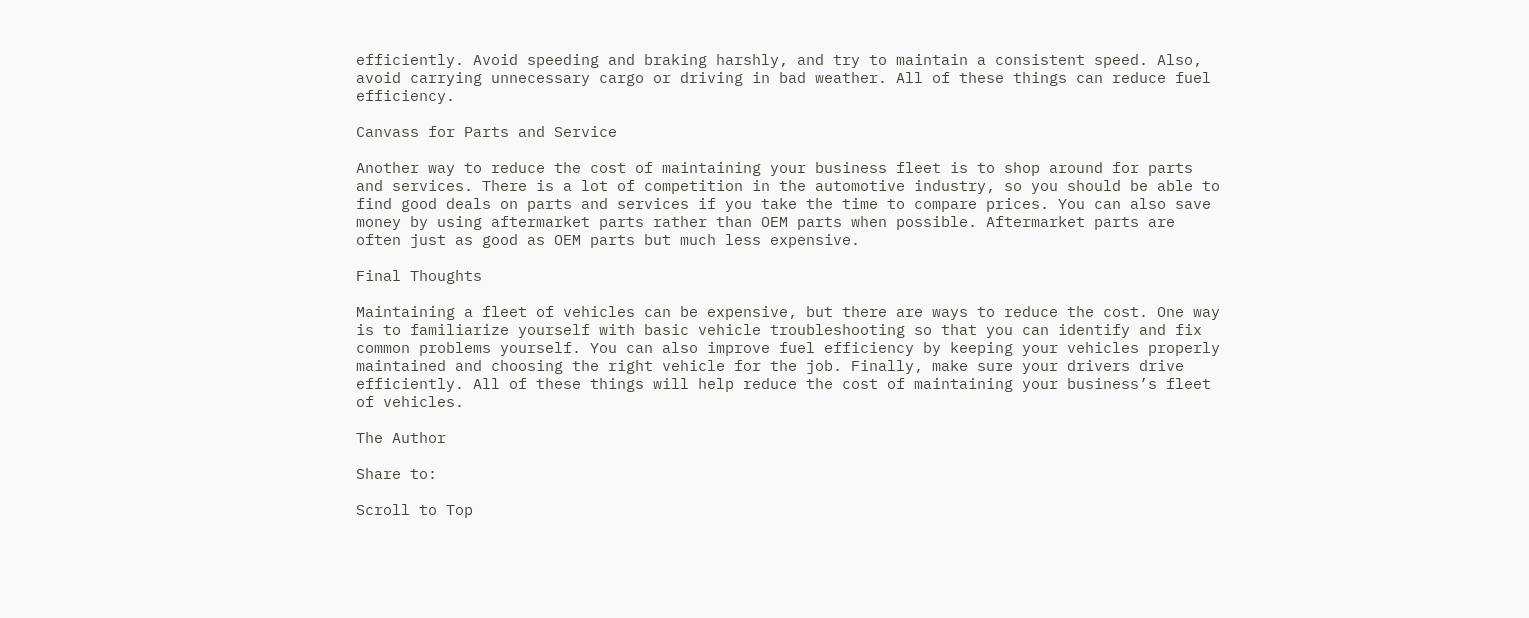efficiently. Avoid speeding and braking harshly, and try to maintain a consistent speed. Also, avoid carrying unnecessary cargo or driving in bad weather. All of these things can reduce fuel efficiency.

Canvass for Parts and Service

Another way to reduce the cost of maintaining your business fleet is to shop around for parts and services. There is a lot of competition in the automotive industry, so you should be able to find good deals on parts and services if you take the time to compare prices. You can also save money by using aftermarket parts rather than OEM parts when possible. Aftermarket parts are often just as good as OEM parts but much less expensive.

Final Thoughts

Maintaining a fleet of vehicles can be expensive, but there are ways to reduce the cost. One way is to familiarize yourself with basic vehicle troubleshooting so that you can identify and fix common problems yourself. You can also improve fuel efficiency by keeping your vehicles properly maintained and choosing the right vehicle for the job. Finally, make sure your drivers drive efficiently. All of these things will help reduce the cost of maintaining your business’s fleet of vehicles.

The Author

Share to:

Scroll to Top